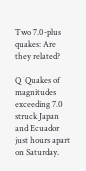Two 7.0-plus quakes: Are they related?

Q  Quakes of magnitudes exceeding 7.0 struck Japan and Ecuador just hours apart on Saturday.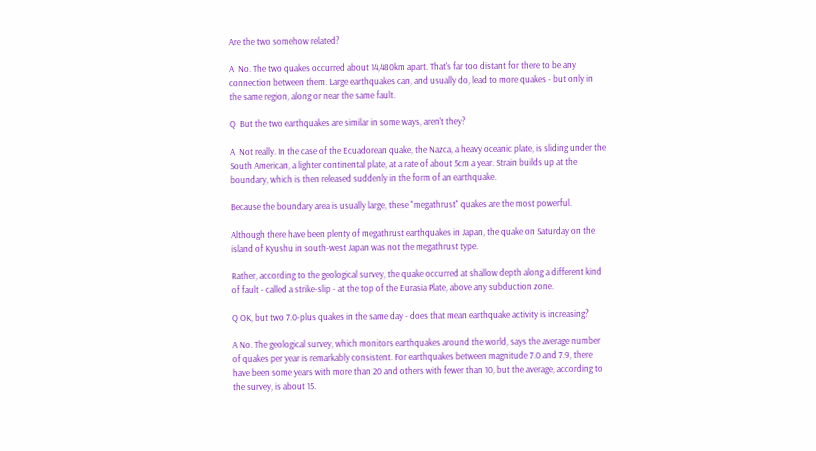Are the two somehow related?

A  No. The two quakes occurred about 14,480km apart. That's far too distant for there to be any connection between them. Large earthquakes can, and usually do, lead to more quakes - but only in the same region, along or near the same fault.

Q  But the two earthquakes are similar in some ways, aren't they?

A  Not really. In the case of the Ecuadorean quake, the Nazca, a heavy oceanic plate, is sliding under the South American, a lighter continental plate, at a rate of about 5cm a year. Strain builds up at the boundary, which is then released suddenly in the form of an earthquake.

Because the boundary area is usually large, these "megathrust" quakes are the most powerful.

Although there have been plenty of megathrust earthquakes in Japan, the quake on Saturday on the island of Kyushu in south-west Japan was not the megathrust type.

Rather, according to the geological survey, the quake occurred at shallow depth along a different kind of fault - called a strike-slip - at the top of the Eurasia Plate, above any subduction zone.

Q OK, but two 7.0-plus quakes in the same day - does that mean earthquake activity is increasing?

A No. The geological survey, which monitors earthquakes around the world, says the average number of quakes per year is remarkably consistent. For earthquakes between magnitude 7.0 and 7.9, there have been some years with more than 20 and others with fewer than 10, but the average, according to the survey, is about 15.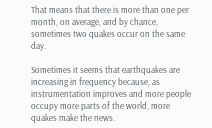That means that there is more than one per month, on average, and by chance, sometimes two quakes occur on the same day.

Sometimes it seems that earthquakes are increasing in frequency because, as instrumentation improves and more people occupy more parts of the world, more quakes make the news.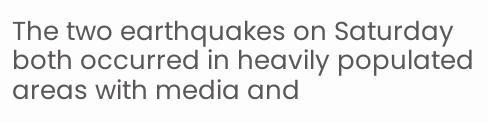The two earthquakes on Saturday both occurred in heavily populated areas with media and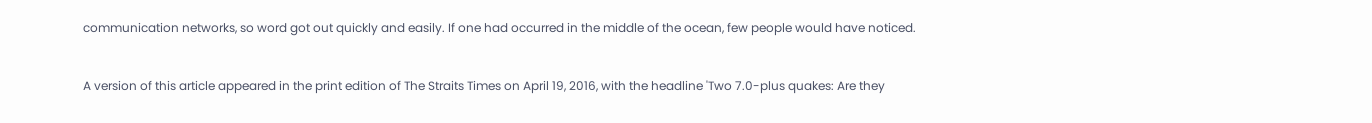communication networks, so word got out quickly and easily. If one had occurred in the middle of the ocean, few people would have noticed.


A version of this article appeared in the print edition of The Straits Times on April 19, 2016, with the headline 'Two 7.0-plus quakes: Are they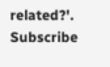related?'. Subscribe